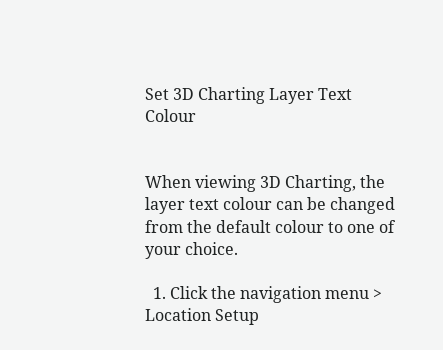Set 3D Charting Layer Text Colour


When viewing 3D Charting, the layer text colour can be changed from the default colour to one of your choice.

  1. Click the navigation menu > Location Setup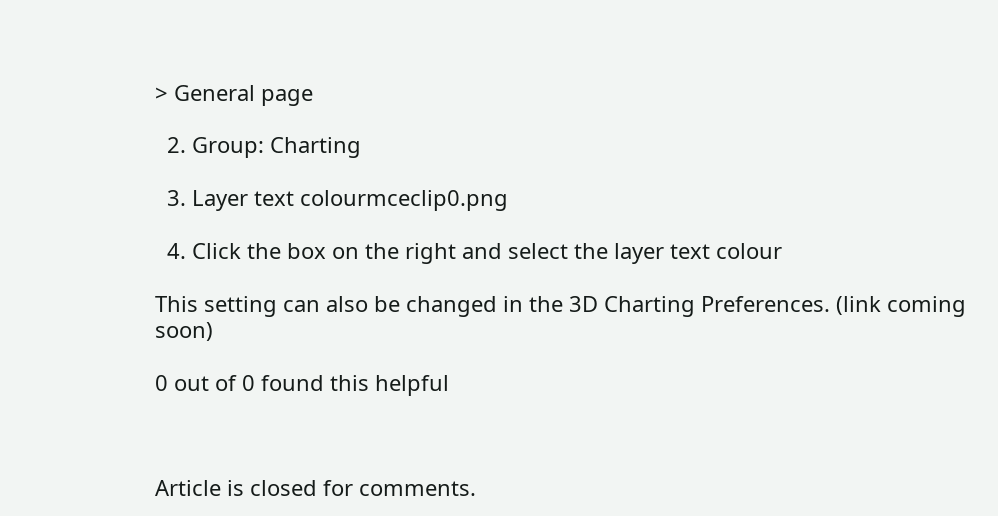> General page

  2. Group: Charting

  3. Layer text colourmceclip0.png

  4. Click the box on the right and select the layer text colour

This setting can also be changed in the 3D Charting Preferences. (link coming soon)

0 out of 0 found this helpful



Article is closed for comments.